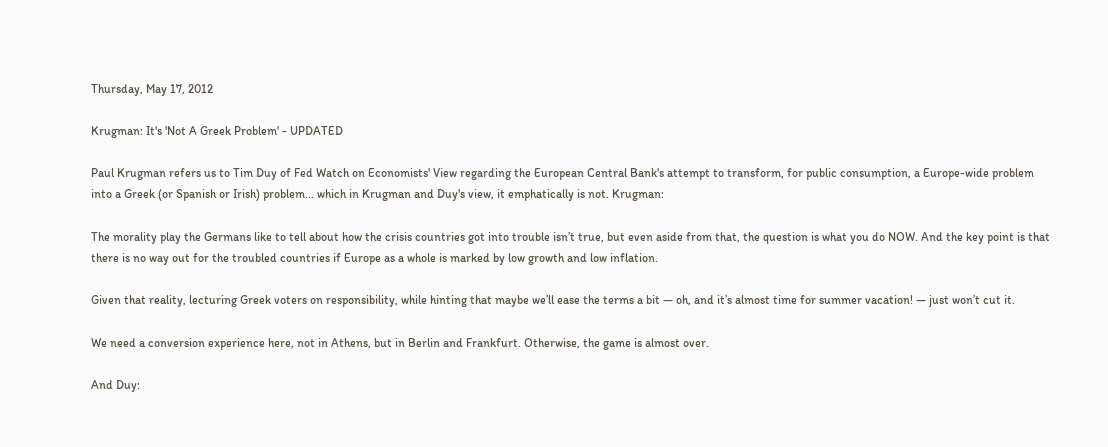Thursday, May 17, 2012

Krugman: It's 'Not A Greek Problem' - UPDATED

Paul Krugman refers us to Tim Duy of Fed Watch on Economists' View regarding the European Central Bank's attempt to transform, for public consumption, a Europe-wide problem into a Greek (or Spanish or Irish) problem... which in Krugman and Duy's view, it emphatically is not. Krugman:

The morality play the Germans like to tell about how the crisis countries got into trouble isn’t true, but even aside from that, the question is what you do NOW. And the key point is that there is no way out for the troubled countries if Europe as a whole is marked by low growth and low inflation.

Given that reality, lecturing Greek voters on responsibility, while hinting that maybe we’ll ease the terms a bit — oh, and it’s almost time for summer vacation! — just won’t cut it.

We need a conversion experience here, not in Athens, but in Berlin and Frankfurt. Otherwise, the game is almost over.

And Duy: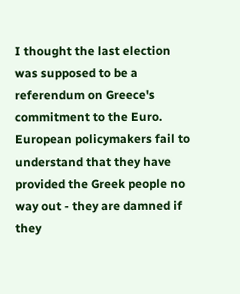I thought the last election was supposed to be a referendum on Greece's commitment to the Euro. European policymakers fail to understand that they have provided the Greek people no way out - they are damned if they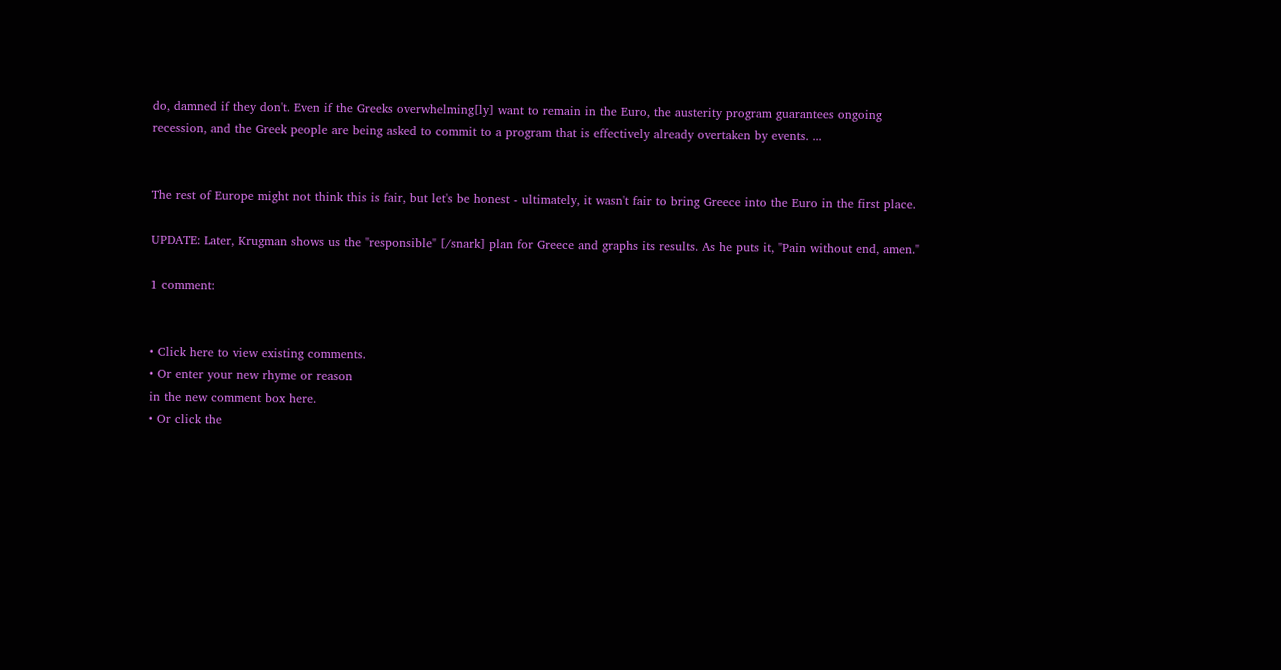do, damned if they don't. Even if the Greeks overwhelming[ly] want to remain in the Euro, the austerity program guarantees ongoing recession, and the Greek people are being asked to commit to a program that is effectively already overtaken by events. ...


The rest of Europe might not think this is fair, but let's be honest - ultimately, it wasn't fair to bring Greece into the Euro in the first place.

UPDATE: Later, Krugman shows us the "responsible" [/snark] plan for Greece and graphs its results. As he puts it, "Pain without end, amen."

1 comment:


• Click here to view existing comments.
• Or enter your new rhyme or reason
in the new comment box here.
• Or click the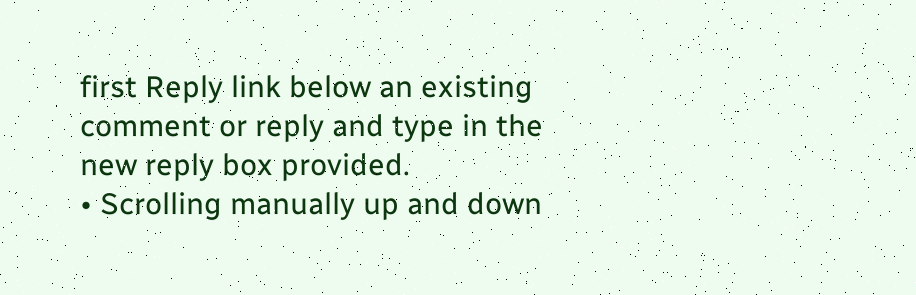first Reply link below an existing
comment or reply and type in the
new reply box provided.
• Scrolling manually up and down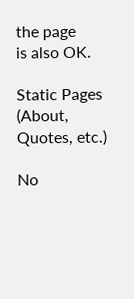the page
is also OK.

Static Pages (About, Quotes, etc.)

No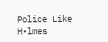Police Like H•lmes